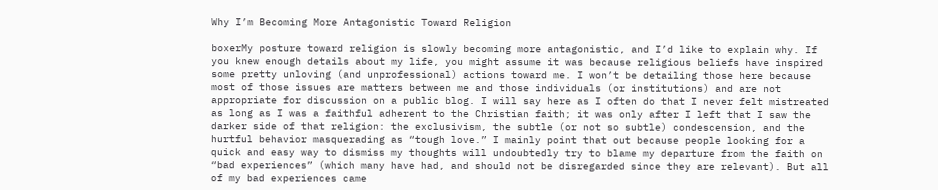Why I’m Becoming More Antagonistic Toward Religion

boxerMy posture toward religion is slowly becoming more antagonistic, and I’d like to explain why. If you knew enough details about my life, you might assume it was because religious beliefs have inspired some pretty unloving (and unprofessional) actions toward me. I won’t be detailing those here because most of those issues are matters between me and those individuals (or institutions) and are not appropriate for discussion on a public blog. I will say here as I often do that I never felt mistreated as long as I was a faithful adherent to the Christian faith; it was only after I left that I saw the darker side of that religion: the exclusivism, the subtle (or not so subtle) condescension, and the hurtful behavior masquerading as “tough love.” I mainly point that out because people looking for a quick and easy way to dismiss my thoughts will undoubtedly try to blame my departure from the faith on “bad experiences” (which many have had, and should not be disregarded since they are relevant). But all of my bad experiences came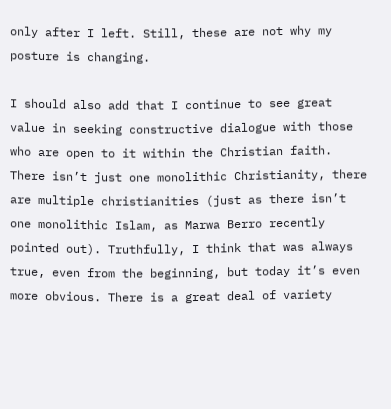only after I left. Still, these are not why my posture is changing.

I should also add that I continue to see great value in seeking constructive dialogue with those who are open to it within the Christian faith. There isn’t just one monolithic Christianity, there are multiple christianities (just as there isn’t one monolithic Islam, as Marwa Berro recently pointed out). Truthfully, I think that was always true, even from the beginning, but today it’s even more obvious. There is a great deal of variety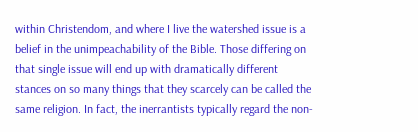within Christendom, and where I live the watershed issue is a belief in the unimpeachability of the Bible. Those differing on that single issue will end up with dramatically different stances on so many things that they scarcely can be called the same religion. In fact, the inerrantists typically regard the non-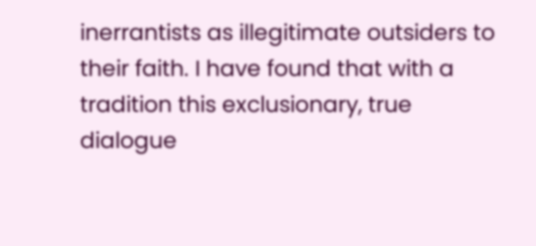inerrantists as illegitimate outsiders to their faith. I have found that with a tradition this exclusionary, true dialogue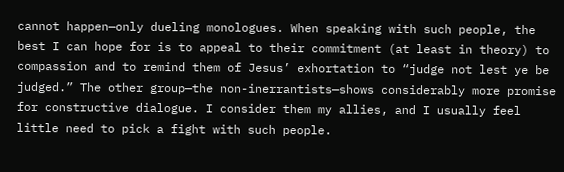cannot happen—only dueling monologues. When speaking with such people, the best I can hope for is to appeal to their commitment (at least in theory) to compassion and to remind them of Jesus’ exhortation to “judge not lest ye be judged.” The other group—the non-inerrantists—shows considerably more promise for constructive dialogue. I consider them my allies, and I usually feel little need to pick a fight with such people.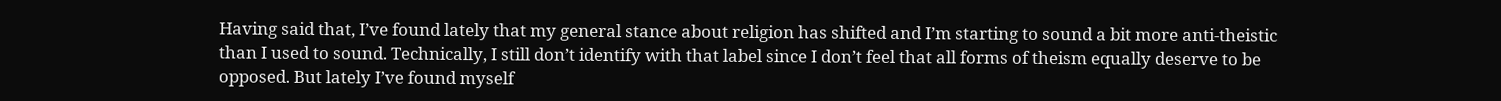Having said that, I’ve found lately that my general stance about religion has shifted and I’m starting to sound a bit more anti-theistic than I used to sound. Technically, I still don’t identify with that label since I don’t feel that all forms of theism equally deserve to be opposed. But lately I’ve found myself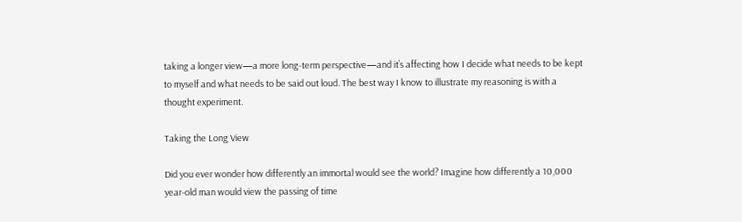taking a longer view—a more long-term perspective—and it’s affecting how I decide what needs to be kept to myself and what needs to be said out loud. The best way I know to illustrate my reasoning is with a thought experiment.

Taking the Long View

Did you ever wonder how differently an immortal would see the world? Imagine how differently a 10,000 year-old man would view the passing of time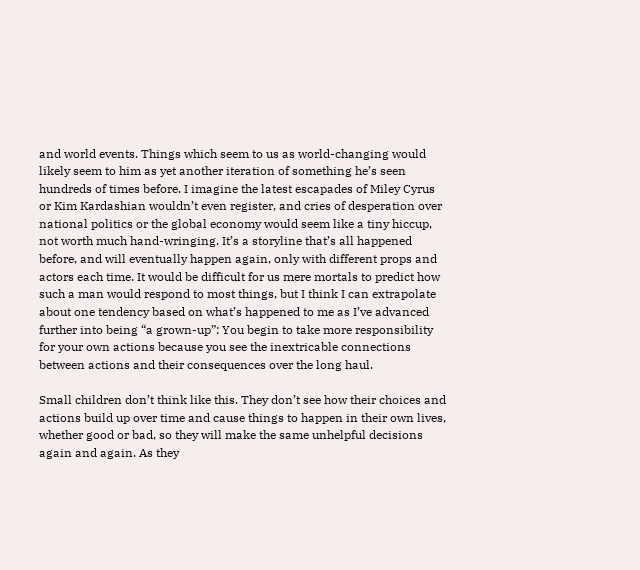and world events. Things which seem to us as world-changing would likely seem to him as yet another iteration of something he’s seen hundreds of times before. I imagine the latest escapades of Miley Cyrus or Kim Kardashian wouldn’t even register, and cries of desperation over national politics or the global economy would seem like a tiny hiccup, not worth much hand-wringing. It’s a storyline that’s all happened before, and will eventually happen again, only with different props and actors each time. It would be difficult for us mere mortals to predict how such a man would respond to most things, but I think I can extrapolate about one tendency based on what’s happened to me as I’ve advanced further into being “a grown-up”: You begin to take more responsibility for your own actions because you see the inextricable connections between actions and their consequences over the long haul.

Small children don’t think like this. They don’t see how their choices and actions build up over time and cause things to happen in their own lives, whether good or bad, so they will make the same unhelpful decisions again and again. As they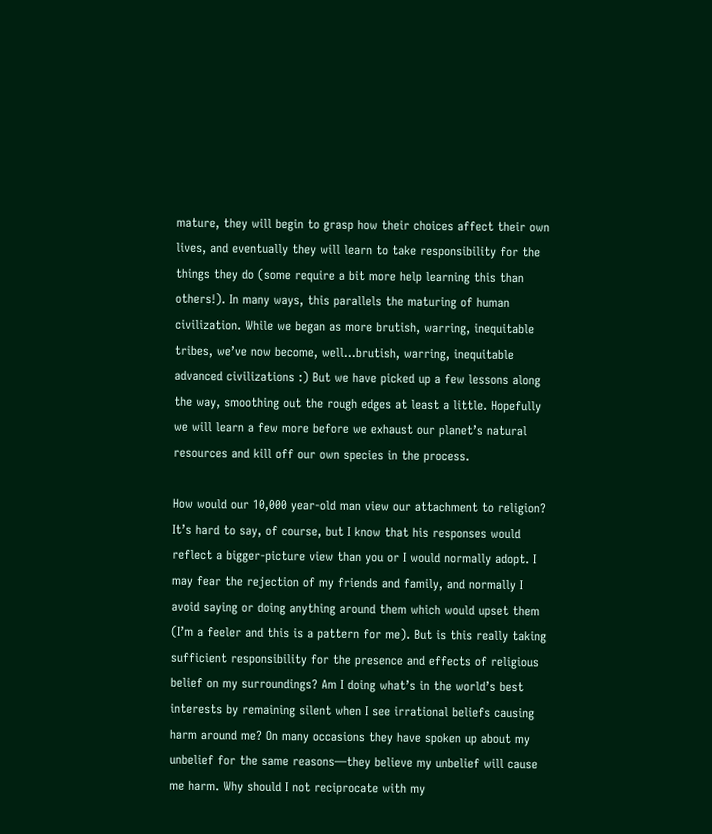mature, they will begin to grasp how their choices affect their own lives, and eventually they will learn to take responsibility for the things they do (some require a bit more help learning this than others!). In many ways, this parallels the maturing of human civilization. While we began as more brutish, warring, inequitable tribes, we’ve now become, well…brutish, warring, inequitable advanced civilizations :) But we have picked up a few lessons along the way, smoothing out the rough edges at least a little. Hopefully we will learn a few more before we exhaust our planet’s natural resources and kill off our own species in the process.

How would our 10,000 year-old man view our attachment to religion? It’s hard to say, of course, but I know that his responses would reflect a bigger-picture view than you or I would normally adopt. I may fear the rejection of my friends and family, and normally I avoid saying or doing anything around them which would upset them (I’m a feeler and this is a pattern for me). But is this really taking sufficient responsibility for the presence and effects of religious belief on my surroundings? Am I doing what’s in the world’s best interests by remaining silent when I see irrational beliefs causing harm around me? On many occasions they have spoken up about my unbelief for the same reasons—they believe my unbelief will cause me harm. Why should I not reciprocate with my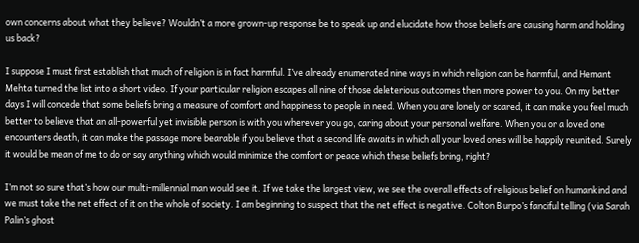own concerns about what they believe? Wouldn’t a more grown-up response be to speak up and elucidate how those beliefs are causing harm and holding us back?

I suppose I must first establish that much of religion is in fact harmful. I’ve already enumerated nine ways in which religion can be harmful, and Hemant Mehta turned the list into a short video. If your particular religion escapes all nine of those deleterious outcomes then more power to you. On my better days I will concede that some beliefs bring a measure of comfort and happiness to people in need. When you are lonely or scared, it can make you feel much better to believe that an all-powerful yet invisible person is with you wherever you go, caring about your personal welfare. When you or a loved one encounters death, it can make the passage more bearable if you believe that a second life awaits in which all your loved ones will be happily reunited. Surely it would be mean of me to do or say anything which would minimize the comfort or peace which these beliefs bring, right?

I’m not so sure that’s how our multi-millennial man would see it. If we take the largest view, we see the overall effects of religious belief on humankind and we must take the net effect of it on the whole of society. I am beginning to suspect that the net effect is negative. Colton Burpo’s fanciful telling (via Sarah Palin’s ghost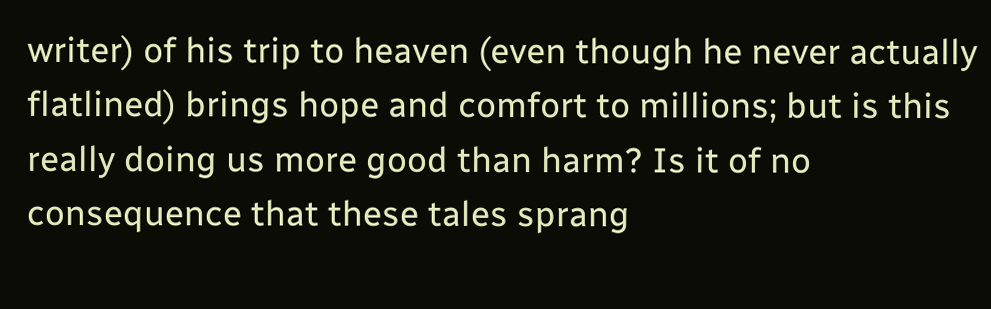writer) of his trip to heaven (even though he never actually flatlined) brings hope and comfort to millions; but is this really doing us more good than harm? Is it of no consequence that these tales sprang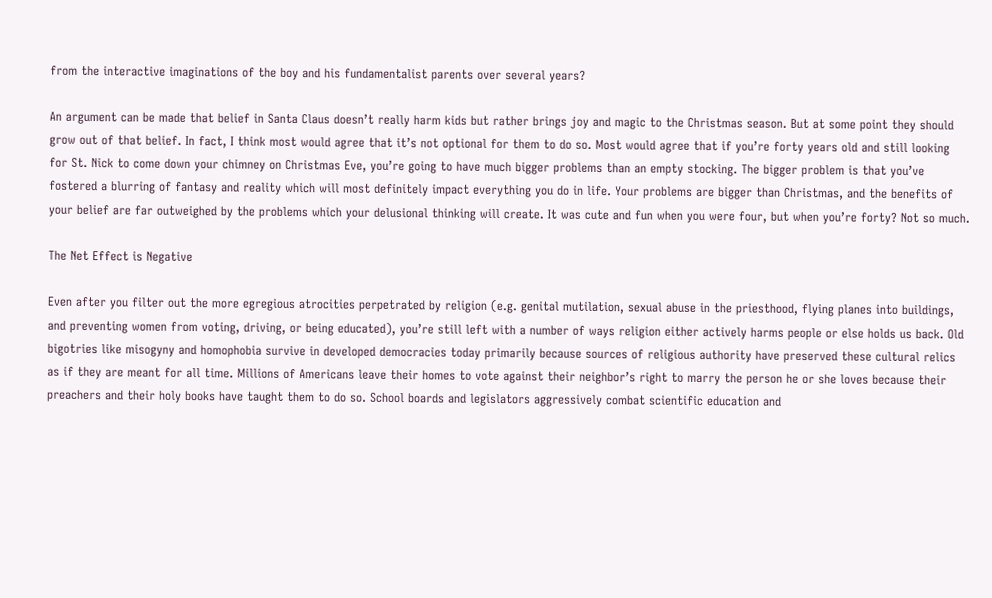from the interactive imaginations of the boy and his fundamentalist parents over several years?

An argument can be made that belief in Santa Claus doesn’t really harm kids but rather brings joy and magic to the Christmas season. But at some point they should grow out of that belief. In fact, I think most would agree that it’s not optional for them to do so. Most would agree that if you’re forty years old and still looking for St. Nick to come down your chimney on Christmas Eve, you’re going to have much bigger problems than an empty stocking. The bigger problem is that you’ve fostered a blurring of fantasy and reality which will most definitely impact everything you do in life. Your problems are bigger than Christmas, and the benefits of your belief are far outweighed by the problems which your delusional thinking will create. It was cute and fun when you were four, but when you’re forty? Not so much.

The Net Effect is Negative

Even after you filter out the more egregious atrocities perpetrated by religion (e.g. genital mutilation, sexual abuse in the priesthood, flying planes into buildings, and preventing women from voting, driving, or being educated), you’re still left with a number of ways religion either actively harms people or else holds us back. Old bigotries like misogyny and homophobia survive in developed democracies today primarily because sources of religious authority have preserved these cultural relics as if they are meant for all time. Millions of Americans leave their homes to vote against their neighbor’s right to marry the person he or she loves because their preachers and their holy books have taught them to do so. School boards and legislators aggressively combat scientific education and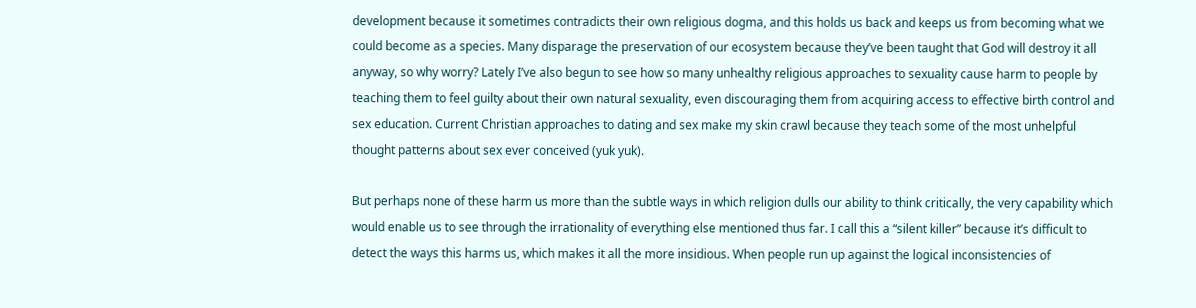development because it sometimes contradicts their own religious dogma, and this holds us back and keeps us from becoming what we could become as a species. Many disparage the preservation of our ecosystem because they’ve been taught that God will destroy it all anyway, so why worry? Lately I’ve also begun to see how so many unhealthy religious approaches to sexuality cause harm to people by teaching them to feel guilty about their own natural sexuality, even discouraging them from acquiring access to effective birth control and sex education. Current Christian approaches to dating and sex make my skin crawl because they teach some of the most unhelpful thought patterns about sex ever conceived (yuk yuk).

But perhaps none of these harm us more than the subtle ways in which religion dulls our ability to think critically, the very capability which would enable us to see through the irrationality of everything else mentioned thus far. I call this a “silent killer” because it’s difficult to detect the ways this harms us, which makes it all the more insidious. When people run up against the logical inconsistencies of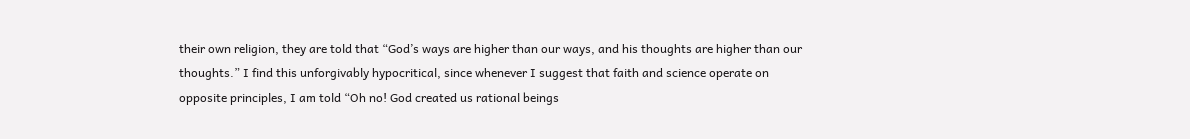their own religion, they are told that “God’s ways are higher than our ways, and his thoughts are higher than our thoughts.” I find this unforgivably hypocritical, since whenever I suggest that faith and science operate on opposite principles, I am told “Oh no! God created us rational beings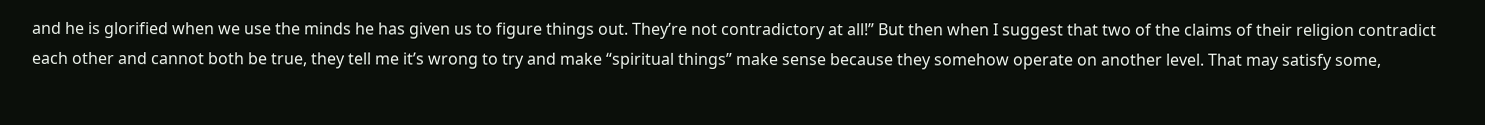and he is glorified when we use the minds he has given us to figure things out. They’re not contradictory at all!” But then when I suggest that two of the claims of their religion contradict each other and cannot both be true, they tell me it’s wrong to try and make “spiritual things” make sense because they somehow operate on another level. That may satisfy some,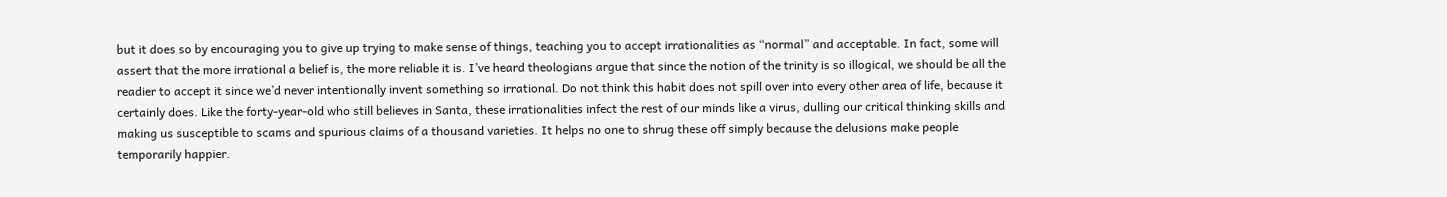but it does so by encouraging you to give up trying to make sense of things, teaching you to accept irrationalities as “normal” and acceptable. In fact, some will assert that the more irrational a belief is, the more reliable it is. I’ve heard theologians argue that since the notion of the trinity is so illogical, we should be all the readier to accept it since we’d never intentionally invent something so irrational. Do not think this habit does not spill over into every other area of life, because it certainly does. Like the forty-year-old who still believes in Santa, these irrationalities infect the rest of our minds like a virus, dulling our critical thinking skills and making us susceptible to scams and spurious claims of a thousand varieties. It helps no one to shrug these off simply because the delusions make people temporarily happier.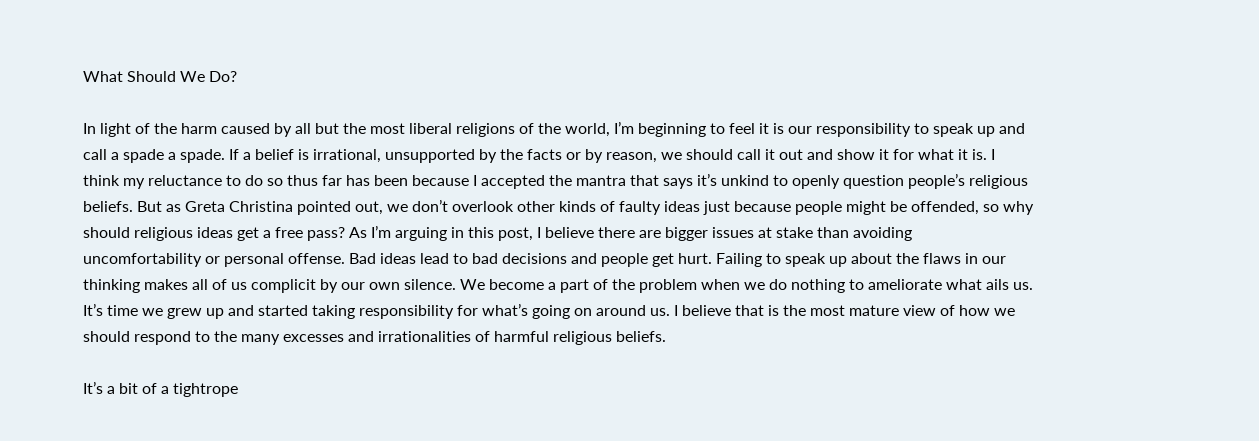What Should We Do?

In light of the harm caused by all but the most liberal religions of the world, I’m beginning to feel it is our responsibility to speak up and call a spade a spade. If a belief is irrational, unsupported by the facts or by reason, we should call it out and show it for what it is. I think my reluctance to do so thus far has been because I accepted the mantra that says it’s unkind to openly question people’s religious beliefs. But as Greta Christina pointed out, we don’t overlook other kinds of faulty ideas just because people might be offended, so why should religious ideas get a free pass? As I’m arguing in this post, I believe there are bigger issues at stake than avoiding uncomfortability or personal offense. Bad ideas lead to bad decisions and people get hurt. Failing to speak up about the flaws in our thinking makes all of us complicit by our own silence. We become a part of the problem when we do nothing to ameliorate what ails us. It’s time we grew up and started taking responsibility for what’s going on around us. I believe that is the most mature view of how we should respond to the many excesses and irrationalities of harmful religious beliefs.

It’s a bit of a tightrope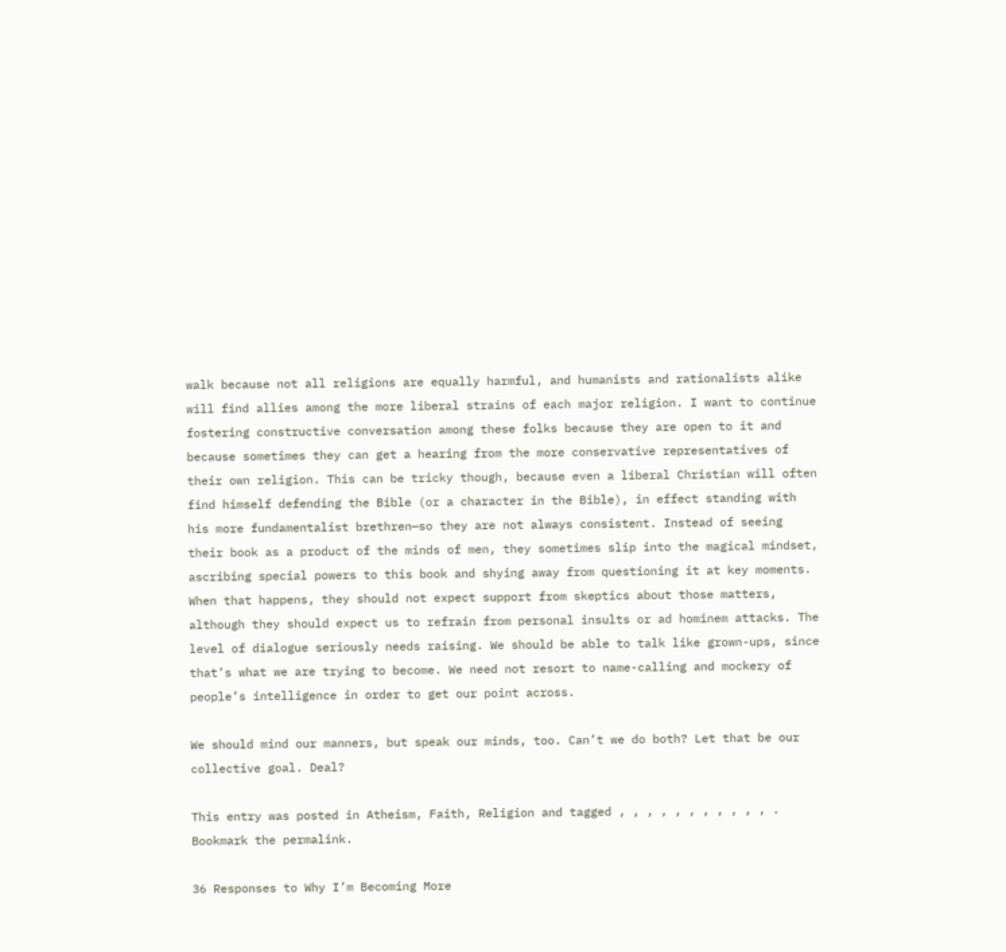walk because not all religions are equally harmful, and humanists and rationalists alike will find allies among the more liberal strains of each major religion. I want to continue fostering constructive conversation among these folks because they are open to it and because sometimes they can get a hearing from the more conservative representatives of their own religion. This can be tricky though, because even a liberal Christian will often find himself defending the Bible (or a character in the Bible), in effect standing with his more fundamentalist brethren—so they are not always consistent. Instead of seeing their book as a product of the minds of men, they sometimes slip into the magical mindset, ascribing special powers to this book and shying away from questioning it at key moments. When that happens, they should not expect support from skeptics about those matters, although they should expect us to refrain from personal insults or ad hominem attacks. The level of dialogue seriously needs raising. We should be able to talk like grown-ups, since that’s what we are trying to become. We need not resort to name-calling and mockery of people’s intelligence in order to get our point across.

We should mind our manners, but speak our minds, too. Can’t we do both? Let that be our collective goal. Deal?

This entry was posted in Atheism, Faith, Religion and tagged , , , , , , , , , , , . Bookmark the permalink.

36 Responses to Why I’m Becoming More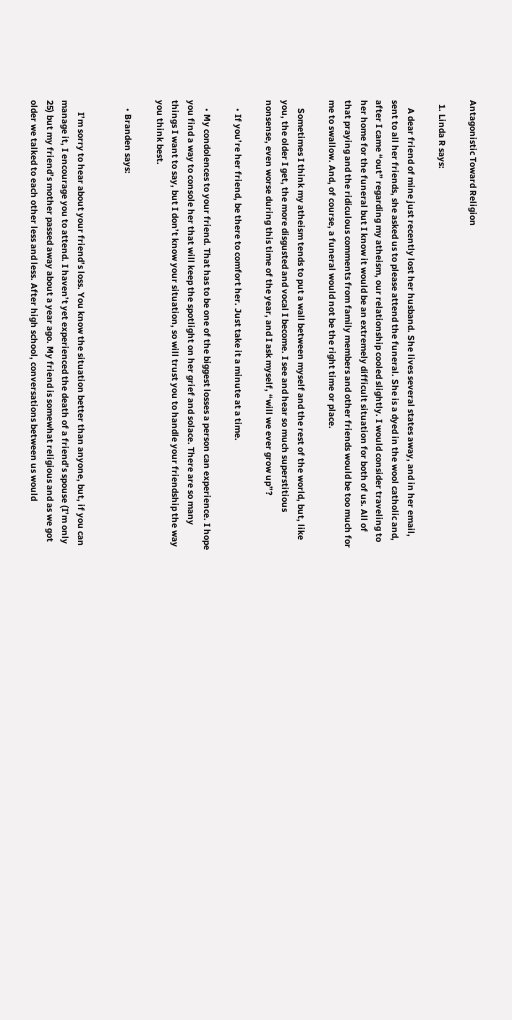Antagonistic Toward Religion

  1. Linda R says:

    A dear friend of mine just recently lost her husband. She lives several states away, and in her email, sent to all her friends, she asked us to please attend the funeral. She is a dyed in the wool catholic and, after I came “out” regarding my atheism, our relationship cooled slightly. I would consider traveling to her home for the funeral but I know it would be an extremely difficult situation for both of us. All of that praying and the ridiculous comments from family members and other friends would be too much for me to swallow. And, of course, a funeral would not be the right time or place.

    Sometimes I think my atheism tends to put a wall between myself and the rest of the world, but, like you, the older I get, the more disgusted and vocal I become. I see and hear so much superstitious nonsense, even worse during this time of the year, and I ask myself, “will we ever grow up”?

    • If you’re her friend, be there to comfort her. Just take it a minute at a time.

    • My condolences to your friend. That has to be one of the biggest losses a person can experience. I hope you find a way to console her that will keep the spotlight on her grief and solace. There are so many things I want to say, but I don’t know your situation, so will trust you to handle your friendship the way you think best.

    • Branden says:


      I’m sorry to hear about your friend’s loss. You know the situation better than anyone, but, if you can manage it, I encourage you to attend. I haven’t yet experienced the death of a friend’s spouse (I’m only 25) but my friend’s mother passed away about a year ago. My friend is somewhat religious and as we got older we talked to each other less and less. After high school, conversations between us would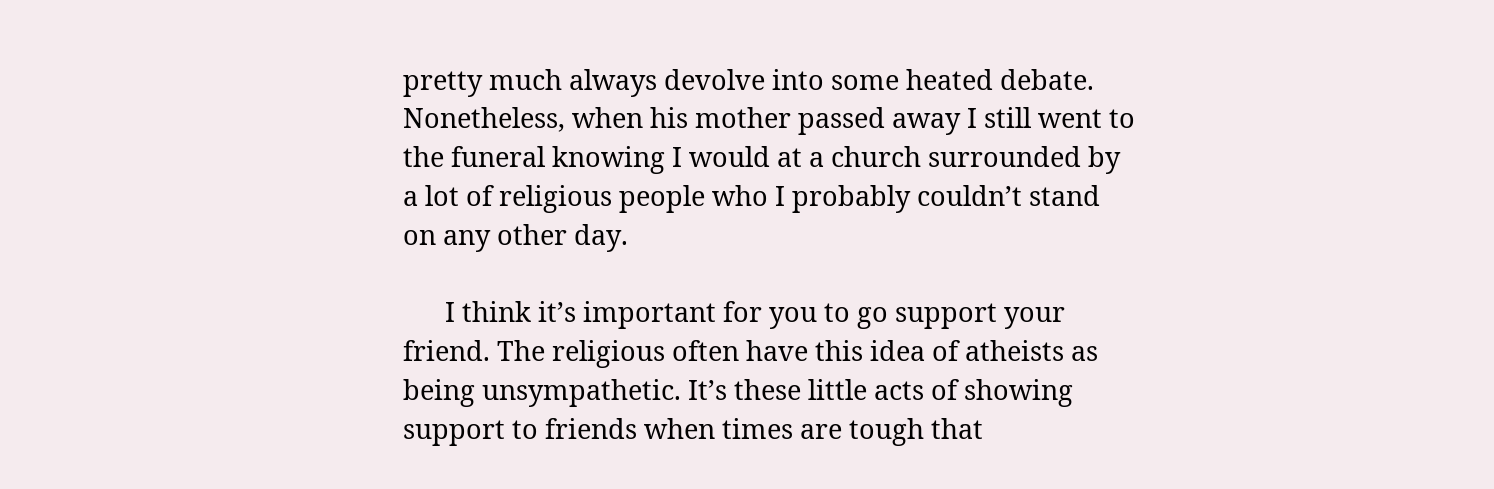pretty much always devolve into some heated debate. Nonetheless, when his mother passed away I still went to the funeral knowing I would at a church surrounded by a lot of religious people who I probably couldn’t stand on any other day.

      I think it’s important for you to go support your friend. The religious often have this idea of atheists as being unsympathetic. It’s these little acts of showing support to friends when times are tough that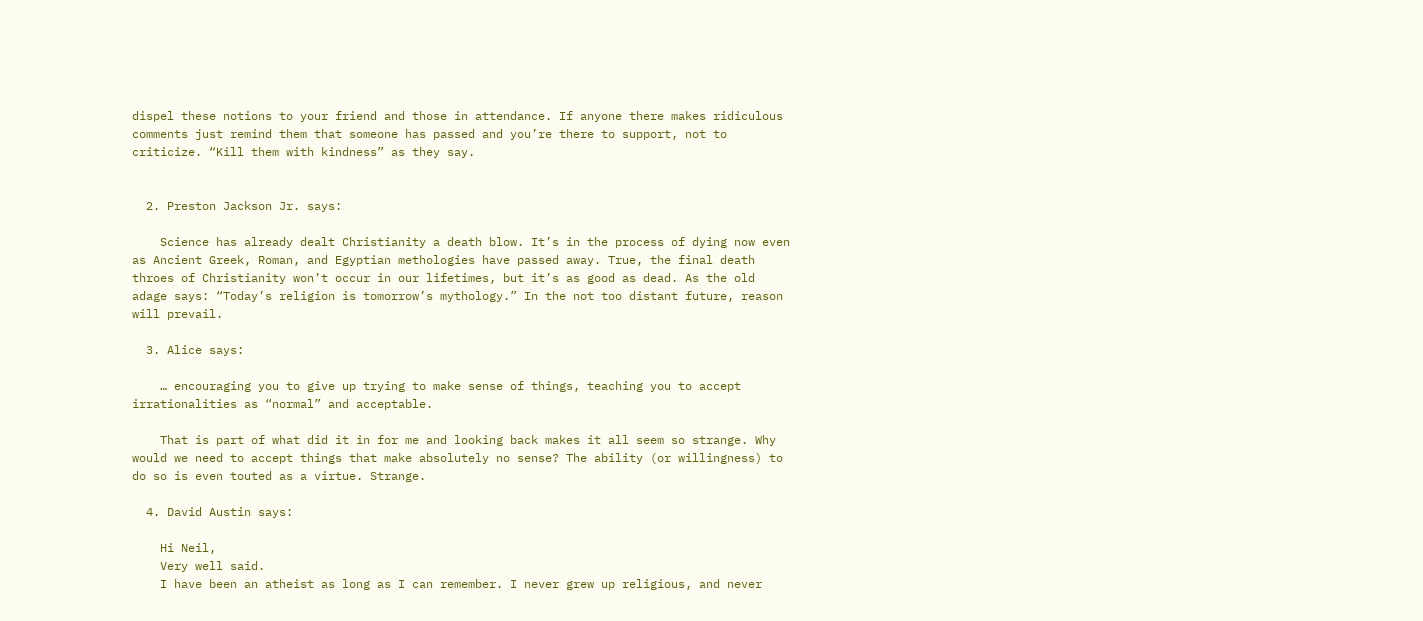dispel these notions to your friend and those in attendance. If anyone there makes ridiculous comments just remind them that someone has passed and you’re there to support, not to criticize. “Kill them with kindness” as they say.


  2. Preston Jackson Jr. says:

    Science has already dealt Christianity a death blow. It’s in the process of dying now even as Ancient Greek, Roman, and Egyptian methologies have passed away. True, the final death throes of Christianity won’t occur in our lifetimes, but it’s as good as dead. As the old adage says: “Today’s religion is tomorrow’s mythology.” In the not too distant future, reason will prevail.

  3. Alice says:

    … encouraging you to give up trying to make sense of things, teaching you to accept irrationalities as “normal” and acceptable.

    That is part of what did it in for me and looking back makes it all seem so strange. Why would we need to accept things that make absolutely no sense? The ability (or willingness) to do so is even touted as a virtue. Strange.

  4. David Austin says:

    Hi Neil,
    Very well said.
    I have been an atheist as long as I can remember. I never grew up religious, and never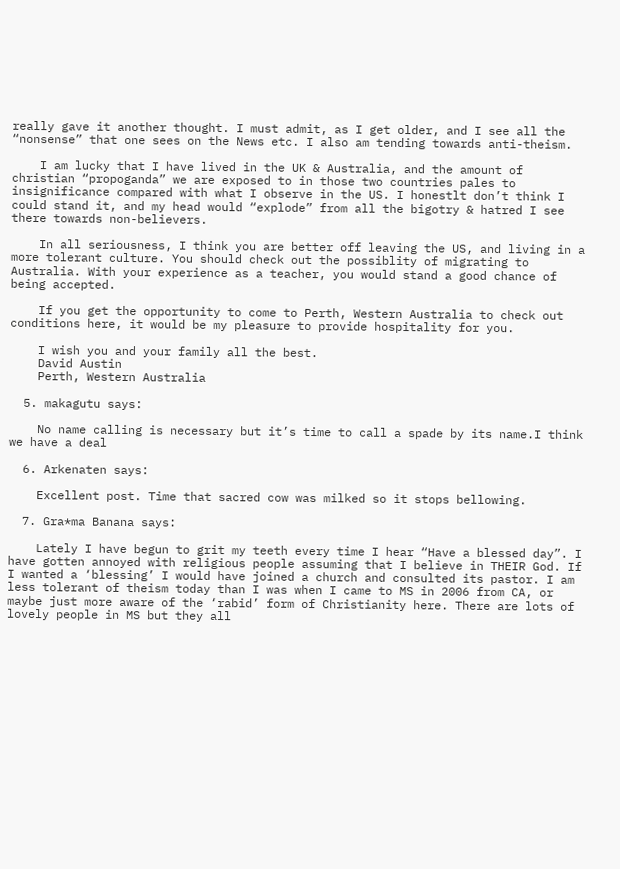really gave it another thought. I must admit, as I get older, and I see all the “nonsense” that one sees on the News etc. I also am tending towards anti-theism.

    I am lucky that I have lived in the UK & Australia, and the amount of christian “propoganda” we are exposed to in those two countries pales to insignificance compared with what I observe in the US. I honestlt don’t think I could stand it, and my head would “explode” from all the bigotry & hatred I see there towards non-believers.

    In all seriousness, I think you are better off leaving the US, and living in a more tolerant culture. You should check out the possiblity of migrating to Australia. With your experience as a teacher, you would stand a good chance of being accepted.

    If you get the opportunity to come to Perth, Western Australia to check out conditions here, it would be my pleasure to provide hospitality for you.

    I wish you and your family all the best.
    David Austin
    Perth, Western Australia

  5. makagutu says:

    No name calling is necessary but it’s time to call a spade by its name.I think we have a deal

  6. Arkenaten says:

    Excellent post. Time that sacred cow was milked so it stops bellowing.

  7. Gra*ma Banana says:

    Lately I have begun to grit my teeth every time I hear “Have a blessed day”. I have gotten annoyed with religious people assuming that I believe in THEIR God. If I wanted a ‘blessing’ I would have joined a church and consulted its pastor. I am less tolerant of theism today than I was when I came to MS in 2006 from CA, or maybe just more aware of the ‘rabid’ form of Christianity here. There are lots of lovely people in MS but they all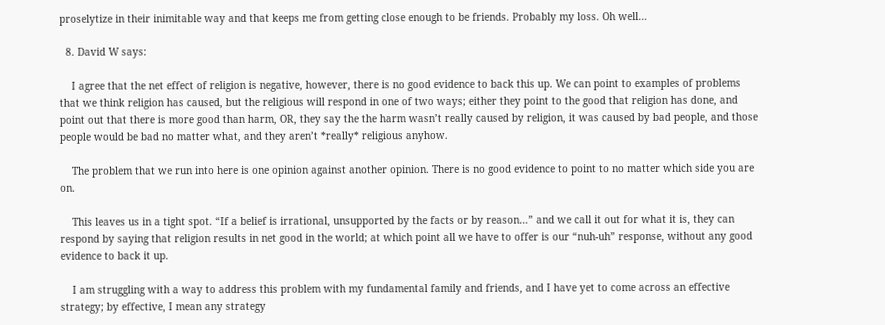proselytize in their inimitable way and that keeps me from getting close enough to be friends. Probably my loss. Oh well…

  8. David W says:

    I agree that the net effect of religion is negative, however, there is no good evidence to back this up. We can point to examples of problems that we think religion has caused, but the religious will respond in one of two ways; either they point to the good that religion has done, and point out that there is more good than harm, OR, they say the the harm wasn’t really caused by religion, it was caused by bad people, and those people would be bad no matter what, and they aren’t *really* religious anyhow.

    The problem that we run into here is one opinion against another opinion. There is no good evidence to point to no matter which side you are on.

    This leaves us in a tight spot. “If a belief is irrational, unsupported by the facts or by reason…” and we call it out for what it is, they can respond by saying that religion results in net good in the world; at which point all we have to offer is our “nuh-uh” response, without any good evidence to back it up.

    I am struggling with a way to address this problem with my fundamental family and friends, and I have yet to come across an effective strategy; by effective, I mean any strategy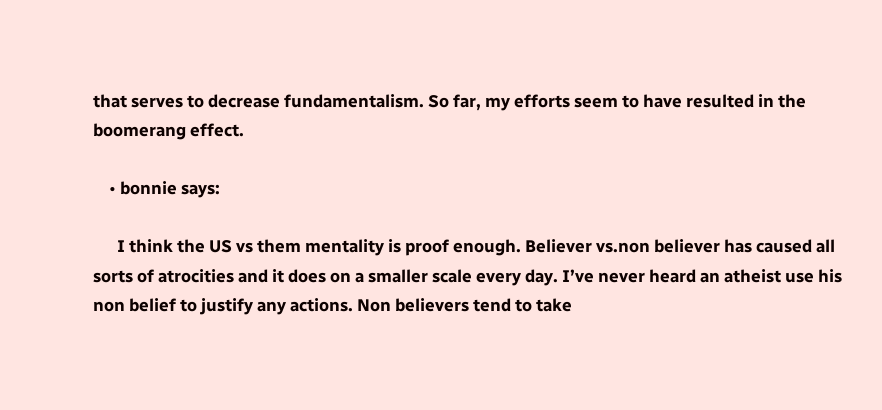that serves to decrease fundamentalism. So far, my efforts seem to have resulted in the boomerang effect.

    • bonnie says:

      I think the US vs them mentality is proof enough. Believer vs.non believer has caused all sorts of atrocities and it does on a smaller scale every day. I’ve never heard an atheist use his non belief to justify any actions. Non believers tend to take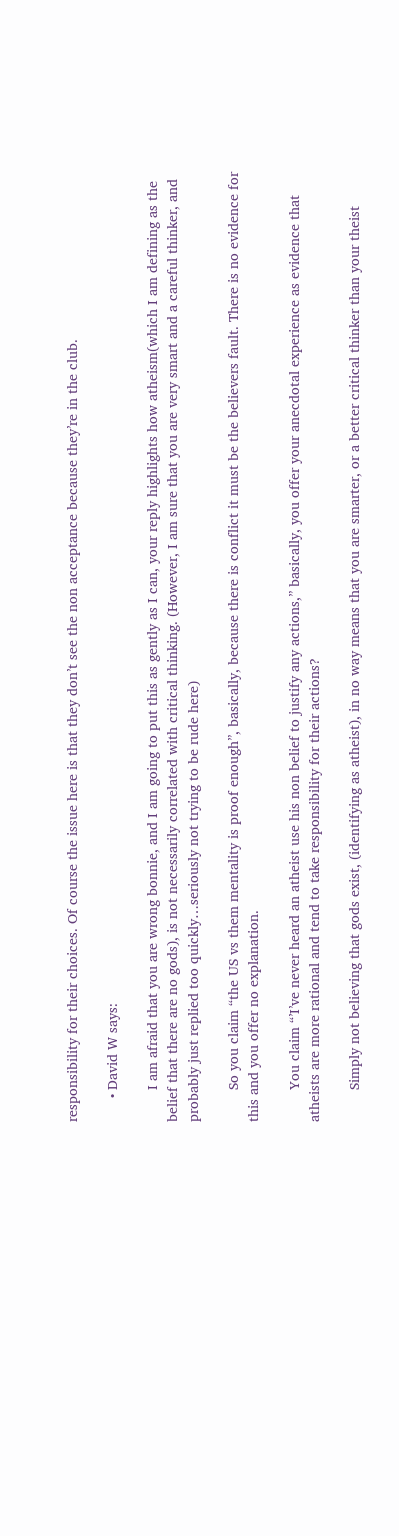responsibility for their choices. Of course the issue here is that they don’t see the non acceptance because they’re in the club.

      • David W says:

        I am afraid that you are wrong bonnie, and I am going to put this as gently as I can, your reply highlights how atheism(which I am defining as the belief that there are no gods), is not necessarily correlated with critical thinking. (However, I am sure that you are very smart and a careful thinker, and probably just replied too quickly…seriously not trying to be rude here)

        So you claim “the US vs them mentality is proof enough”, basically, because there is conflict it must be the believers fault. There is no evidence for this and you offer no explanation.

        You claim “’I’ve never heard an atheist use his non belief to justify any actions,” basically, you offer your anecdotal experience as evidence that atheists are more rational and tend to take responsibility for their actions?

        Simply not believing that gods exist, (identifying as atheist), in no way means that you are smarter, or a better critical thinker than your theist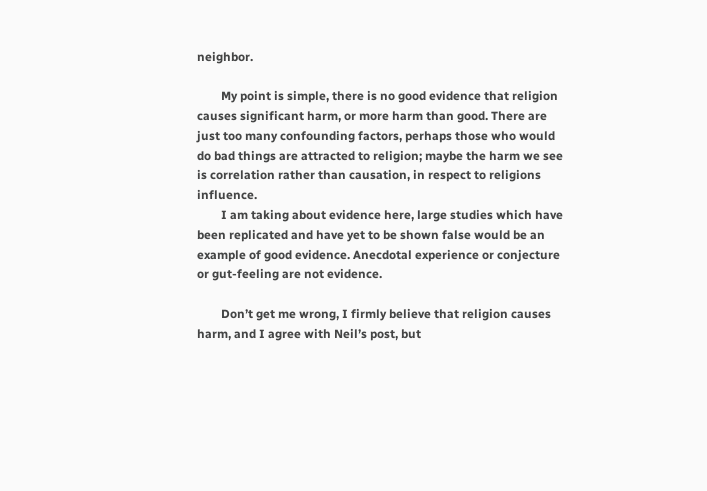neighbor.

        My point is simple, there is no good evidence that religion causes significant harm, or more harm than good. There are just too many confounding factors, perhaps those who would do bad things are attracted to religion; maybe the harm we see is correlation rather than causation, in respect to religions influence.
        I am taking about evidence here, large studies which have been replicated and have yet to be shown false would be an example of good evidence. Anecdotal experience or conjecture or gut-feeling are not evidence.

        Don’t get me wrong, I firmly believe that religion causes harm, and I agree with Neil’s post, but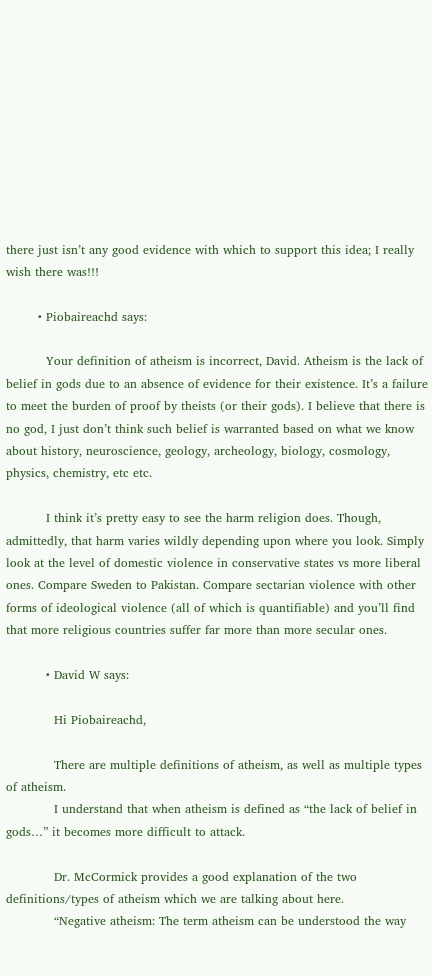there just isn’t any good evidence with which to support this idea; I really wish there was!!!

        • Piobaireachd says:

          Your definition of atheism is incorrect, David. Atheism is the lack of belief in gods due to an absence of evidence for their existence. It’s a failure to meet the burden of proof by theists (or their gods). I believe that there is no god, I just don’t think such belief is warranted based on what we know about history, neuroscience, geology, archeology, biology, cosmology, physics, chemistry, etc etc.

          I think it’s pretty easy to see the harm religion does. Though, admittedly, that harm varies wildly depending upon where you look. Simply look at the level of domestic violence in conservative states vs more liberal ones. Compare Sweden to Pakistan. Compare sectarian violence with other forms of ideological violence (all of which is quantifiable) and you’ll find that more religious countries suffer far more than more secular ones.

          • David W says:

            Hi Piobaireachd,

            There are multiple definitions of atheism, as well as multiple types of atheism.
            I understand that when atheism is defined as “the lack of belief in gods…” it becomes more difficult to attack.

            Dr. McCormick provides a good explanation of the two definitions/types of atheism which we are talking about here.
            “Negative atheism: The term atheism can be understood the way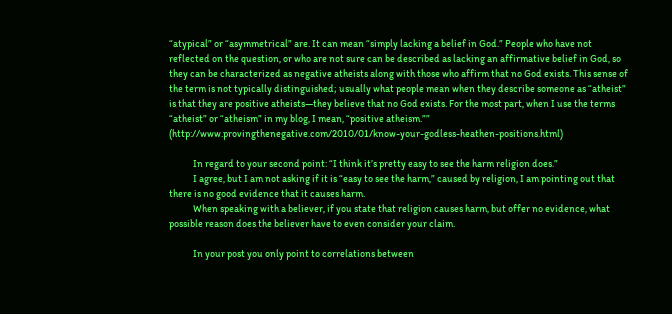“atypical” or “asymmetrical” are. It can mean “simply lacking a belief in God.” People who have not reflected on the question, or who are not sure can be described as lacking an affirmative belief in God, so they can be characterized as negative atheists along with those who affirm that no God exists. This sense of the term is not typically distinguished; usually what people mean when they describe someone as “atheist” is that they are positive atheists—they believe that no God exists. For the most part, when I use the terms “atheist” or “atheism” in my blog, I mean, “positive atheism.”” (http://www.provingthenegative.com/2010/01/know-your-godless-heathen-positions.html)

            In regard to your second point: “I think it’s pretty easy to see the harm religion does.”
            I agree, but I am not asking if it is “easy to see the harm,” caused by religion, I am pointing out that there is no good evidence that it causes harm.
            When speaking with a believer, if you state that religion causes harm, but offer no evidence, what possible reason does the believer have to even consider your claim.

            In your post you only point to correlations between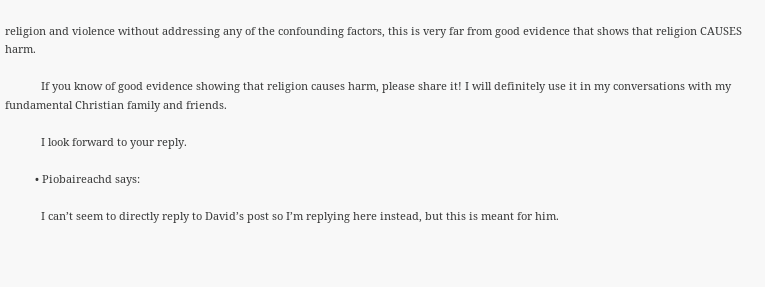religion and violence without addressing any of the confounding factors, this is very far from good evidence that shows that religion CAUSES harm.

            If you know of good evidence showing that religion causes harm, please share it! I will definitely use it in my conversations with my fundamental Christian family and friends.

            I look forward to your reply.

          • Piobaireachd says:

            I can’t seem to directly reply to David’s post so I’m replying here instead, but this is meant for him.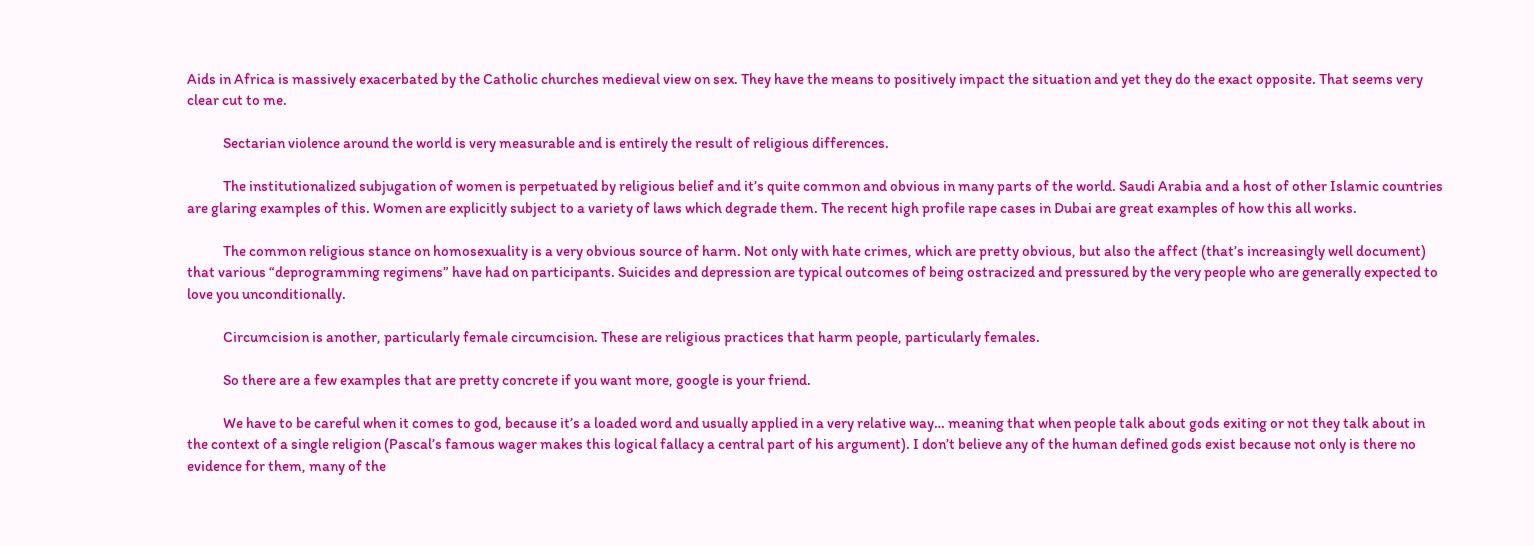Aids in Africa is massively exacerbated by the Catholic churches medieval view on sex. They have the means to positively impact the situation and yet they do the exact opposite. That seems very clear cut to me.

            Sectarian violence around the world is very measurable and is entirely the result of religious differences.

            The institutionalized subjugation of women is perpetuated by religious belief and it’s quite common and obvious in many parts of the world. Saudi Arabia and a host of other Islamic countries are glaring examples of this. Women are explicitly subject to a variety of laws which degrade them. The recent high profile rape cases in Dubai are great examples of how this all works.

            The common religious stance on homosexuality is a very obvious source of harm. Not only with hate crimes, which are pretty obvious, but also the affect (that’s increasingly well document) that various “deprogramming regimens” have had on participants. Suicides and depression are typical outcomes of being ostracized and pressured by the very people who are generally expected to love you unconditionally.

            Circumcision is another, particularly female circumcision. These are religious practices that harm people, particularly females.

            So there are a few examples that are pretty concrete if you want more, google is your friend.

            We have to be careful when it comes to god, because it’s a loaded word and usually applied in a very relative way… meaning that when people talk about gods exiting or not they talk about in the context of a single religion (Pascal’s famous wager makes this logical fallacy a central part of his argument). I don’t believe any of the human defined gods exist because not only is there no evidence for them, many of the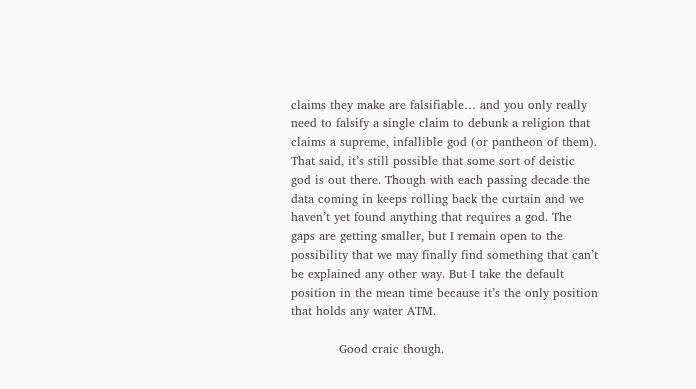claims they make are falsifiable… and you only really need to falsify a single claim to debunk a religion that claims a supreme, infallible god (or pantheon of them). That said, it’s still possible that some sort of deistic god is out there. Though with each passing decade the data coming in keeps rolling back the curtain and we haven’t yet found anything that requires a god. The gaps are getting smaller, but I remain open to the possibility that we may finally find something that can’t be explained any other way. But I take the default position in the mean time because it’s the only position that holds any water ATM.

            Good craic though.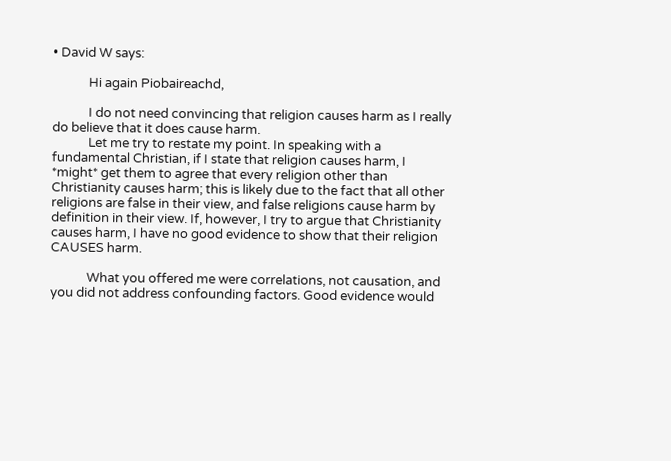• David W says:

            Hi again Piobaireachd,

            I do not need convincing that religion causes harm as I really do believe that it does cause harm.
            Let me try to restate my point. In speaking with a fundamental Christian, if I state that religion causes harm, I *might* get them to agree that every religion other than Christianity causes harm; this is likely due to the fact that all other religions are false in their view, and false religions cause harm by definition in their view. If, however, I try to argue that Christianity causes harm, I have no good evidence to show that their religion CAUSES harm.

            What you offered me were correlations, not causation, and you did not address confounding factors. Good evidence would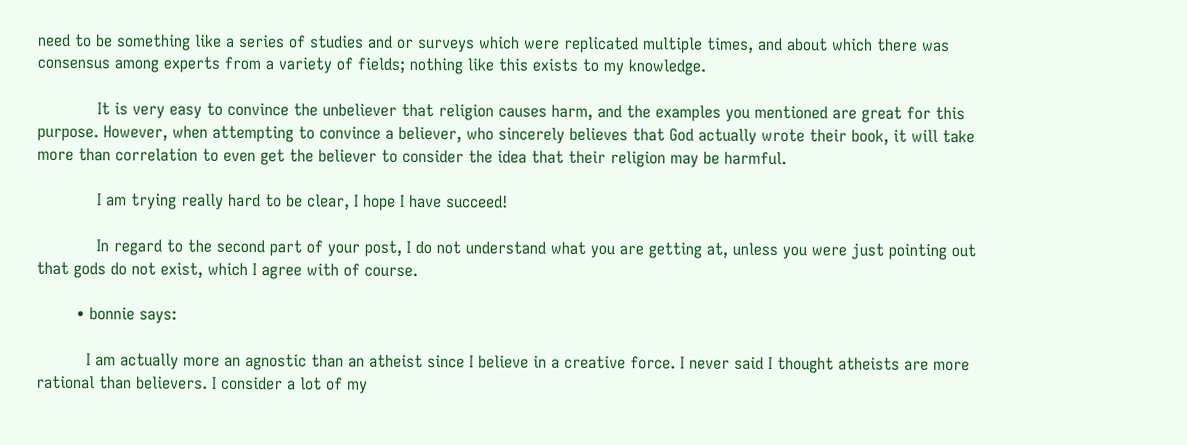need to be something like a series of studies and or surveys which were replicated multiple times, and about which there was consensus among experts from a variety of fields; nothing like this exists to my knowledge.

            It is very easy to convince the unbeliever that religion causes harm, and the examples you mentioned are great for this purpose. However, when attempting to convince a believer, who sincerely believes that God actually wrote their book, it will take more than correlation to even get the believer to consider the idea that their religion may be harmful.

            I am trying really hard to be clear, I hope I have succeed!

            In regard to the second part of your post, I do not understand what you are getting at, unless you were just pointing out that gods do not exist, which I agree with of course.

        • bonnie says:

          I am actually more an agnostic than an atheist since I believe in a creative force. I never said I thought atheists are more rational than believers. I consider a lot of my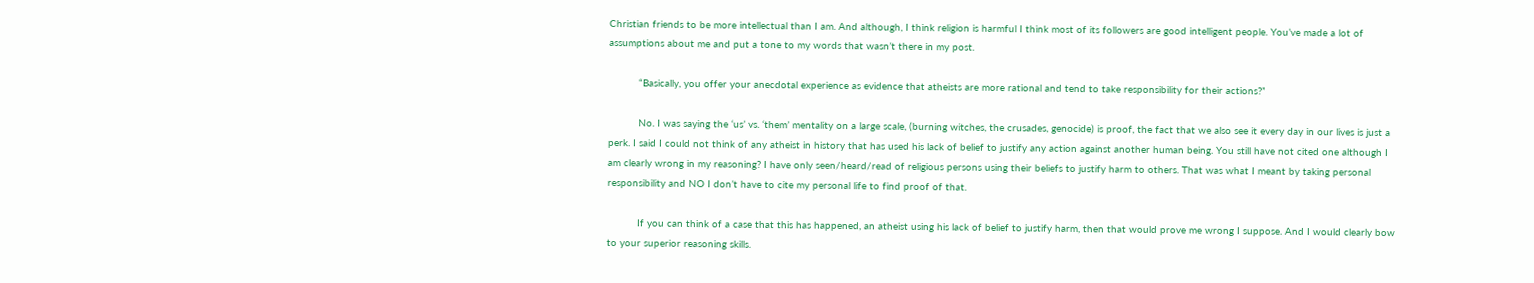Christian friends to be more intellectual than I am. And although, I think religion is harmful I think most of its followers are good intelligent people. You’ve made a lot of assumptions about me and put a tone to my words that wasn’t there in my post.

          “Basically, you offer your anecdotal experience as evidence that atheists are more rational and tend to take responsibility for their actions?”

          No. I was saying the ‘us’ vs. ‘them’ mentality on a large scale, (burning witches, the crusades, genocide) is proof, the fact that we also see it every day in our lives is just a perk. I said I could not think of any atheist in history that has used his lack of belief to justify any action against another human being. You still have not cited one although I am clearly wrong in my reasoning? I have only seen/heard/read of religious persons using their beliefs to justify harm to others. That was what I meant by taking personal responsibility and NO I don’t have to cite my personal life to find proof of that.

          If you can think of a case that this has happened, an atheist using his lack of belief to justify harm, then that would prove me wrong I suppose. And I would clearly bow to your superior reasoning skills.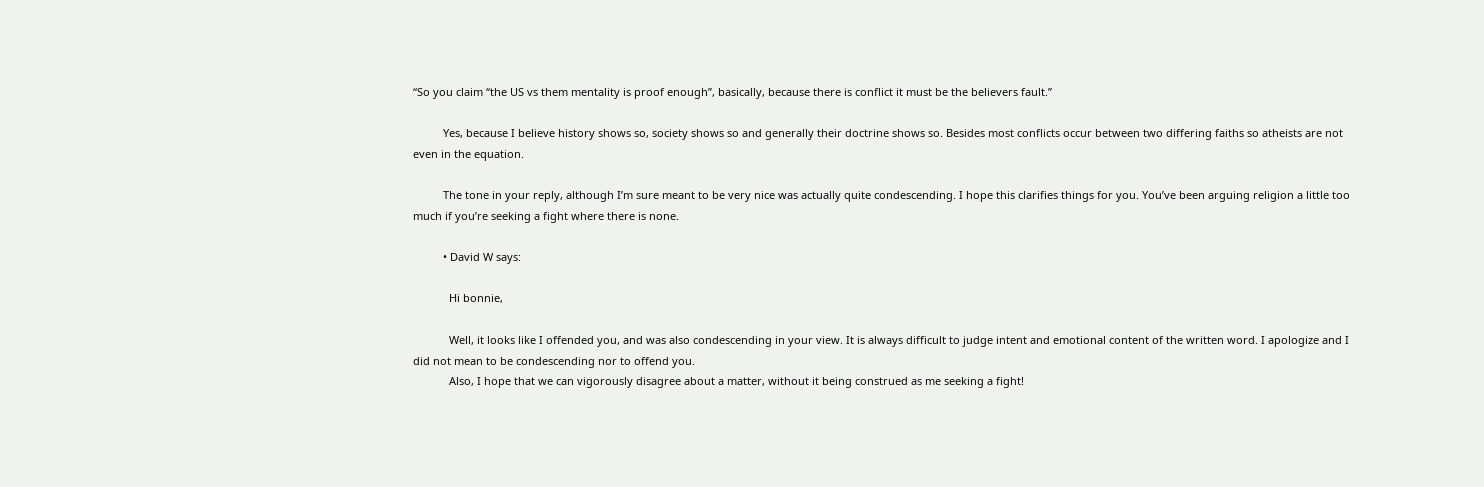“So you claim “the US vs them mentality is proof enough”, basically, because there is conflict it must be the believers fault.”

          Yes, because I believe history shows so, society shows so and generally their doctrine shows so. Besides most conflicts occur between two differing faiths so atheists are not even in the equation.

          The tone in your reply, although I’m sure meant to be very nice was actually quite condescending. I hope this clarifies things for you. You’ve been arguing religion a little too much if you’re seeking a fight where there is none.

          • David W says:

            Hi bonnie,

            Well, it looks like I offended you, and was also condescending in your view. It is always difficult to judge intent and emotional content of the written word. I apologize and I did not mean to be condescending nor to offend you.
            Also, I hope that we can vigorously disagree about a matter, without it being construed as me seeking a fight!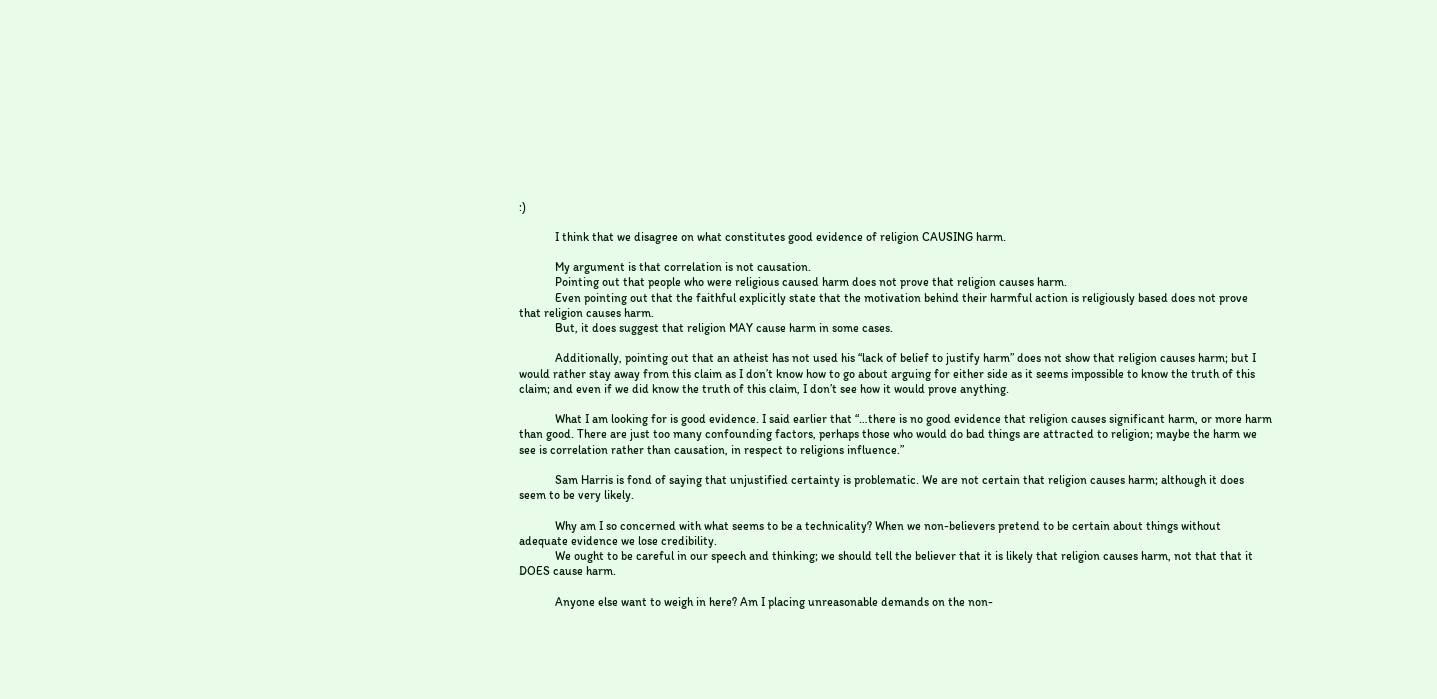:)

            I think that we disagree on what constitutes good evidence of religion CAUSING harm.

            My argument is that correlation is not causation.
            Pointing out that people who were religious caused harm does not prove that religion causes harm.
            Even pointing out that the faithful explicitly state that the motivation behind their harmful action is religiously based does not prove that religion causes harm.
            But, it does suggest that religion MAY cause harm in some cases.

            Additionally, pointing out that an atheist has not used his “lack of belief to justify harm” does not show that religion causes harm; but I would rather stay away from this claim as I don’t know how to go about arguing for either side as it seems impossible to know the truth of this claim; and even if we did know the truth of this claim, I don’t see how it would prove anything.

            What I am looking for is good evidence. I said earlier that “…there is no good evidence that religion causes significant harm, or more harm than good. There are just too many confounding factors, perhaps those who would do bad things are attracted to religion; maybe the harm we see is correlation rather than causation, in respect to religions influence.”

            Sam Harris is fond of saying that unjustified certainty is problematic. We are not certain that religion causes harm; although it does seem to be very likely.

            Why am I so concerned with what seems to be a technicality? When we non-believers pretend to be certain about things without adequate evidence we lose credibility.
            We ought to be careful in our speech and thinking; we should tell the believer that it is likely that religion causes harm, not that that it DOES cause harm.

            Anyone else want to weigh in here? Am I placing unreasonable demands on the non-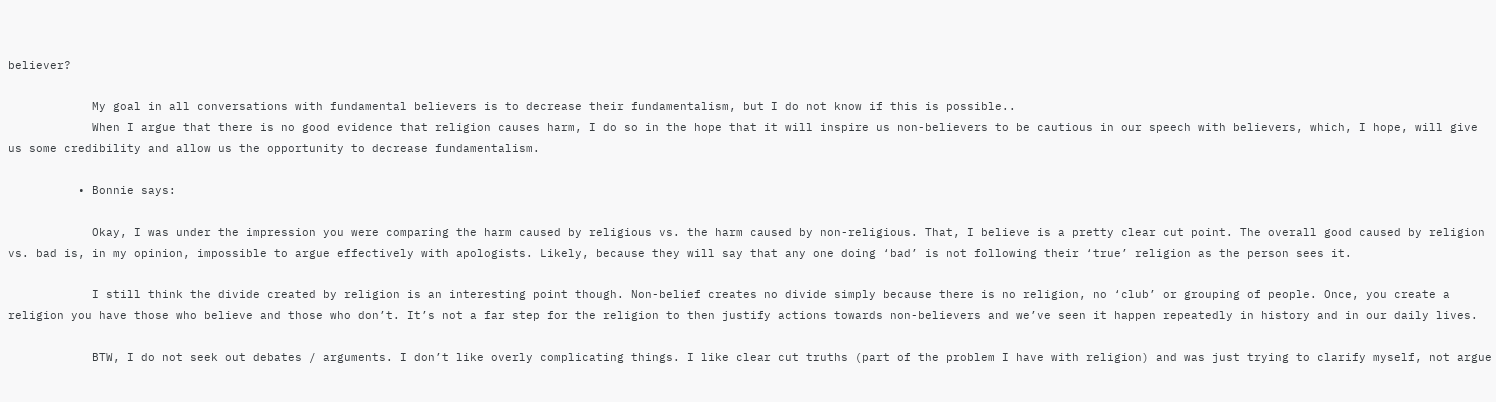believer?

            My goal in all conversations with fundamental believers is to decrease their fundamentalism, but I do not know if this is possible..
            When I argue that there is no good evidence that religion causes harm, I do so in the hope that it will inspire us non-believers to be cautious in our speech with believers, which, I hope, will give us some credibility and allow us the opportunity to decrease fundamentalism.

          • Bonnie says:

            Okay, I was under the impression you were comparing the harm caused by religious vs. the harm caused by non-religious. That, I believe is a pretty clear cut point. The overall good caused by religion vs. bad is, in my opinion, impossible to argue effectively with apologists. Likely, because they will say that any one doing ‘bad’ is not following their ‘true’ religion as the person sees it.

            I still think the divide created by religion is an interesting point though. Non-belief creates no divide simply because there is no religion, no ‘club’ or grouping of people. Once, you create a religion you have those who believe and those who don’t. It’s not a far step for the religion to then justify actions towards non-believers and we’ve seen it happen repeatedly in history and in our daily lives.

            BTW, I do not seek out debates / arguments. I don’t like overly complicating things. I like clear cut truths (part of the problem I have with religion) and was just trying to clarify myself, not argue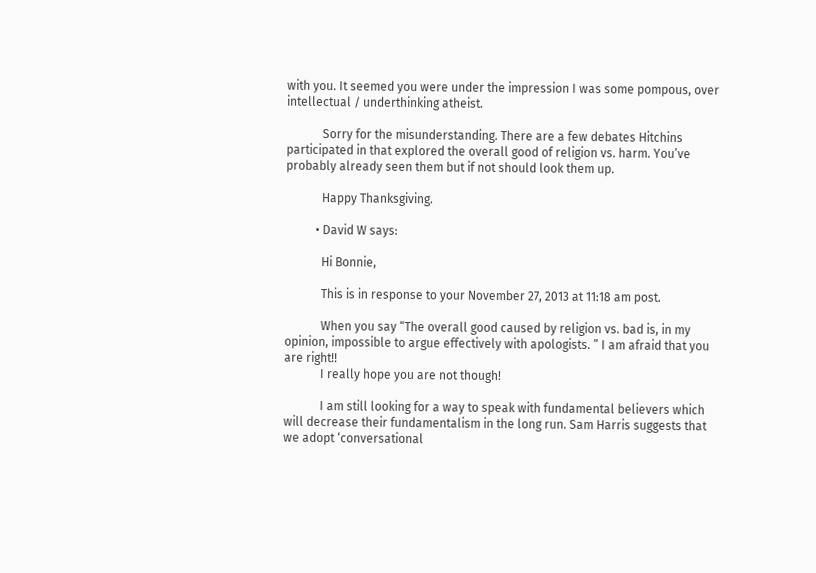with you. It seemed you were under the impression I was some pompous, over intellectual / underthinking atheist.

            Sorry for the misunderstanding. There are a few debates Hitchins participated in that explored the overall good of religion vs. harm. You’ve probably already seen them but if not should look them up.

            Happy Thanksgiving.

          • David W says:

            Hi Bonnie,

            This is in response to your November 27, 2013 at 11:18 am post.

            When you say “The overall good caused by religion vs. bad is, in my opinion, impossible to argue effectively with apologists. ” I am afraid that you are right!!
            I really hope you are not though!

            I am still looking for a way to speak with fundamental believers which will decrease their fundamentalism in the long run. Sam Harris suggests that we adopt ‘conversational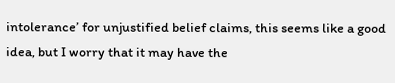intolerance’ for unjustified belief claims, this seems like a good idea, but I worry that it may have the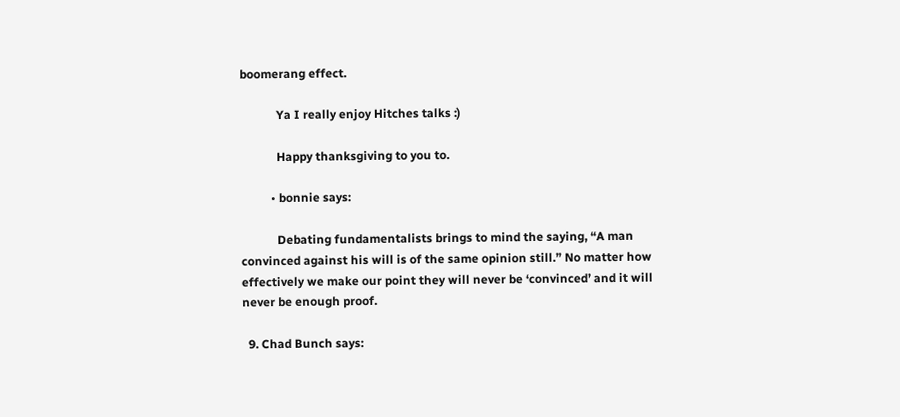boomerang effect.

            Ya I really enjoy Hitches talks :)

            Happy thanksgiving to you to.

          • bonnie says:

            Debating fundamentalists brings to mind the saying, “A man convinced against his will is of the same opinion still.” No matter how effectively we make our point they will never be ‘convinced’ and it will never be enough proof.

  9. Chad Bunch says: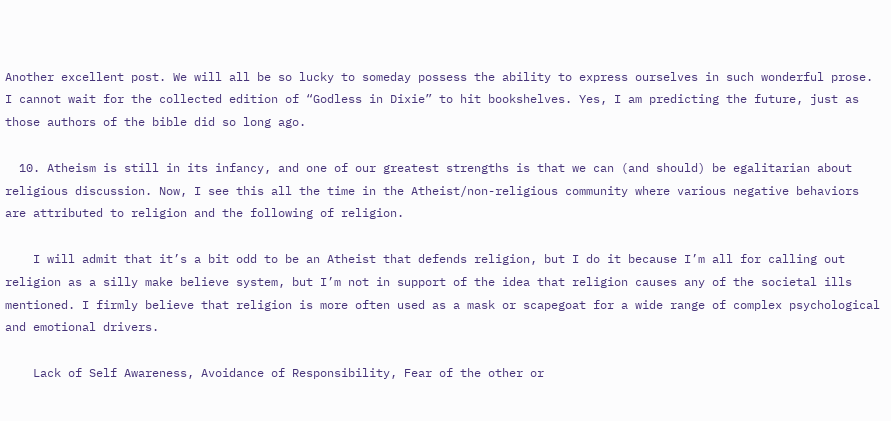Another excellent post. We will all be so lucky to someday possess the ability to express ourselves in such wonderful prose. I cannot wait for the collected edition of “Godless in Dixie” to hit bookshelves. Yes, I am predicting the future, just as those authors of the bible did so long ago.

  10. Atheism is still in its infancy, and one of our greatest strengths is that we can (and should) be egalitarian about religious discussion. Now, I see this all the time in the Atheist/non-religious community where various negative behaviors are attributed to religion and the following of religion.

    I will admit that it’s a bit odd to be an Atheist that defends religion, but I do it because I’m all for calling out religion as a silly make believe system, but I’m not in support of the idea that religion causes any of the societal ills mentioned. I firmly believe that religion is more often used as a mask or scapegoat for a wide range of complex psychological and emotional drivers.

    Lack of Self Awareness, Avoidance of Responsibility, Fear of the other or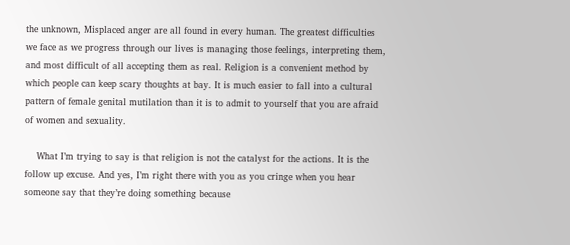the unknown, Misplaced anger are all found in every human. The greatest difficulties we face as we progress through our lives is managing those feelings, interpreting them, and most difficult of all accepting them as real. Religion is a convenient method by which people can keep scary thoughts at bay. It is much easier to fall into a cultural pattern of female genital mutilation than it is to admit to yourself that you are afraid of women and sexuality.

    What I’m trying to say is that religion is not the catalyst for the actions. It is the follow up excuse. And yes, I’m right there with you as you cringe when you hear someone say that they’re doing something because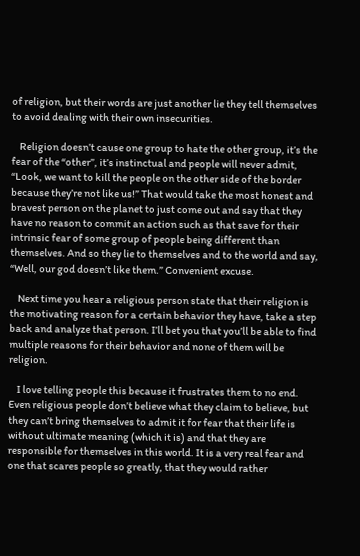of religion, but their words are just another lie they tell themselves to avoid dealing with their own insecurities.

    Religion doesn’t cause one group to hate the other group, it’s the fear of the “other”, it’s instinctual and people will never admit, “Look, we want to kill the people on the other side of the border because they’re not like us!” That would take the most honest and bravest person on the planet to just come out and say that they have no reason to commit an action such as that save for their intrinsic fear of some group of people being different than themselves. And so they lie to themselves and to the world and say, “Well, our god doesn’t like them.” Convenient excuse.

    Next time you hear a religious person state that their religion is the motivating reason for a certain behavior they have, take a step back and analyze that person. I’ll bet you that you’ll be able to find multiple reasons for their behavior and none of them will be religion.

    I love telling people this because it frustrates them to no end. Even religious people don’t believe what they claim to believe, but they can’t bring themselves to admit it for fear that their life is without ultimate meaning (which it is) and that they are responsible for themselves in this world. It is a very real fear and one that scares people so greatly, that they would rather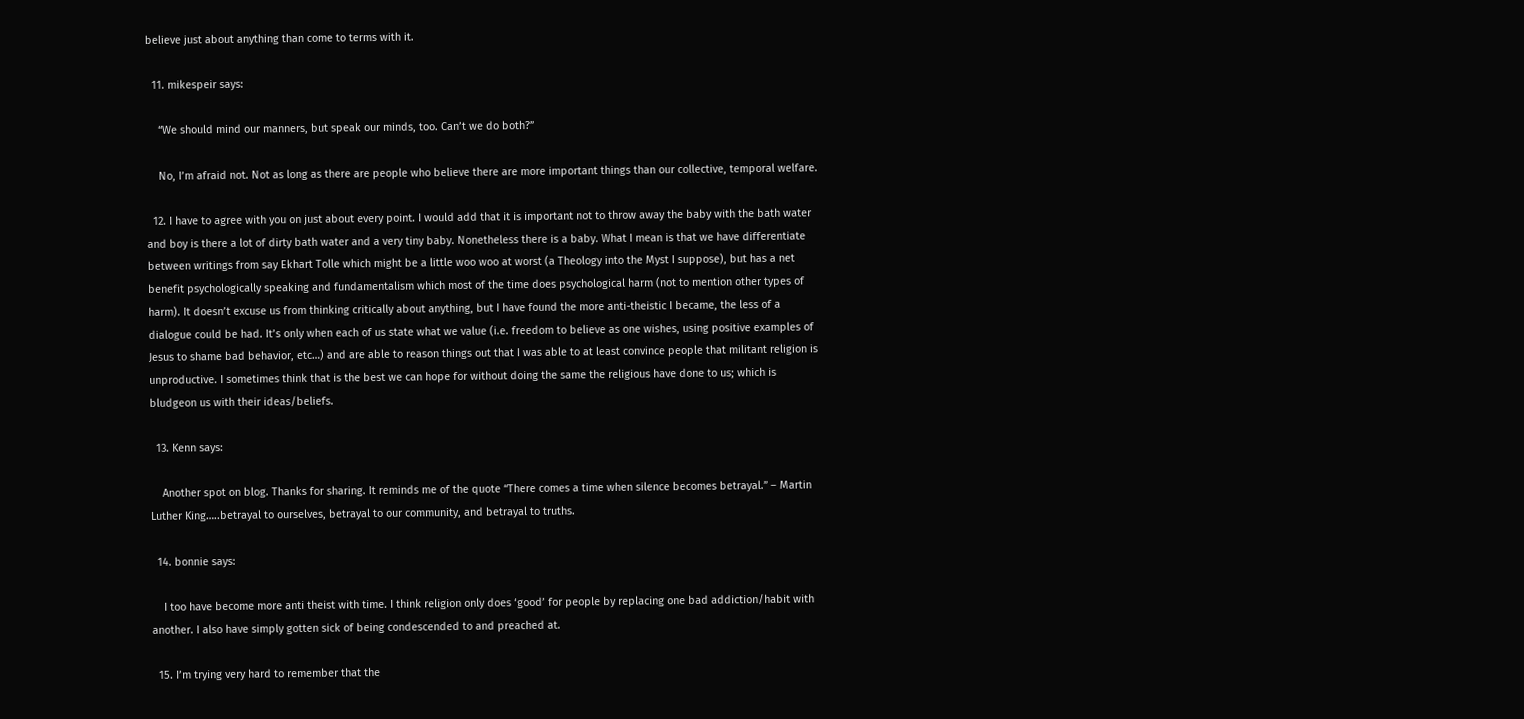believe just about anything than come to terms with it.

  11. mikespeir says:

    “We should mind our manners, but speak our minds, too. Can’t we do both?”

    No, I’m afraid not. Not as long as there are people who believe there are more important things than our collective, temporal welfare.

  12. I have to agree with you on just about every point. I would add that it is important not to throw away the baby with the bath water and boy is there a lot of dirty bath water and a very tiny baby. Nonetheless there is a baby. What I mean is that we have differentiate between writings from say Ekhart Tolle which might be a little woo woo at worst (a Theology into the Myst I suppose), but has a net benefit psychologically speaking and fundamentalism which most of the time does psychological harm (not to mention other types of harm). It doesn’t excuse us from thinking critically about anything, but I have found the more anti-theistic I became, the less of a dialogue could be had. It’s only when each of us state what we value (i.e. freedom to believe as one wishes, using positive examples of Jesus to shame bad behavior, etc…) and are able to reason things out that I was able to at least convince people that militant religion is unproductive. I sometimes think that is the best we can hope for without doing the same the religious have done to us; which is bludgeon us with their ideas/beliefs.

  13. Kenn says:

    Another spot on blog. Thanks for sharing. It reminds me of the quote “There comes a time when silence becomes betrayal.” – Martin Luther King…..betrayal to ourselves, betrayal to our community, and betrayal to truths.

  14. bonnie says:

    I too have become more anti theist with time. I think religion only does ‘good’ for people by replacing one bad addiction/habit with another. I also have simply gotten sick of being condescended to and preached at.

  15. I’m trying very hard to remember that the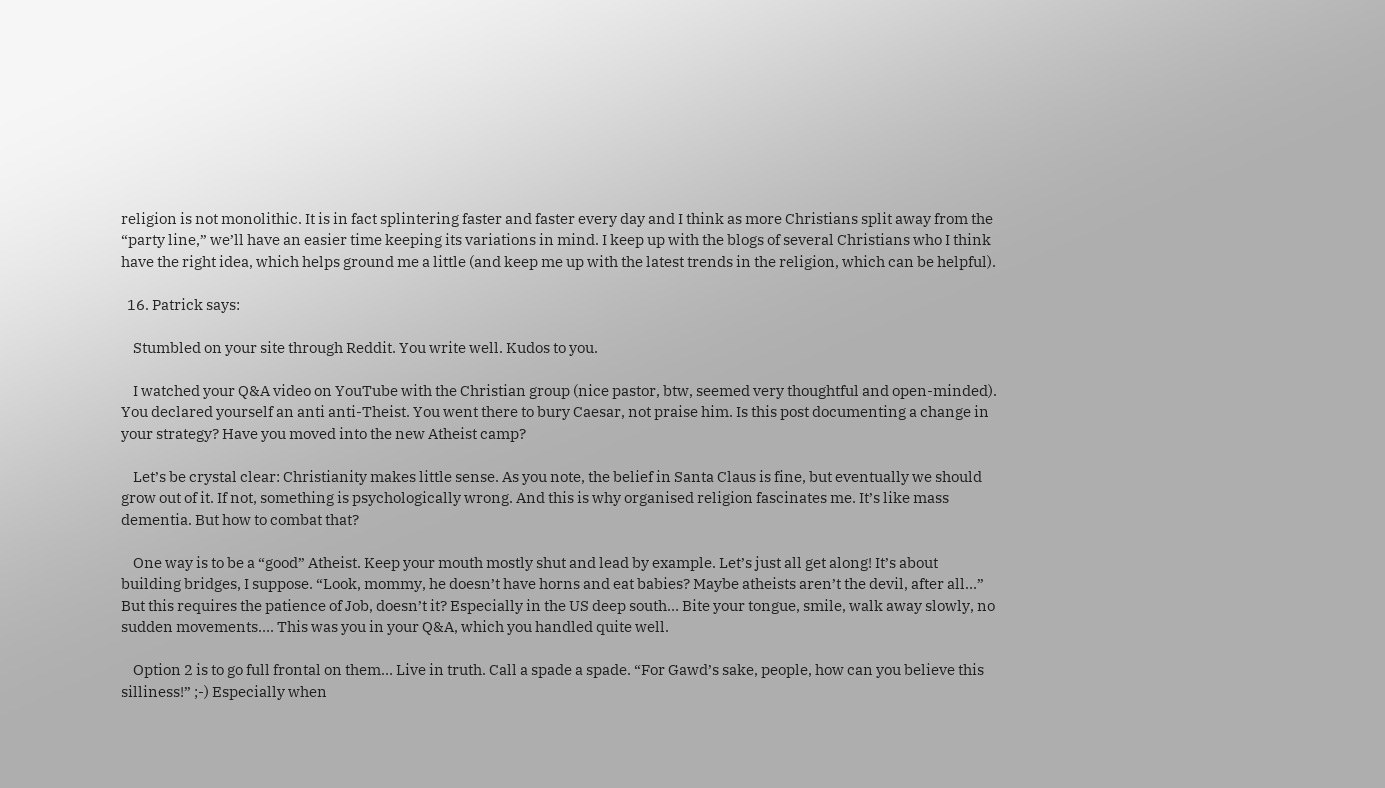religion is not monolithic. It is in fact splintering faster and faster every day and I think as more Christians split away from the “party line,” we’ll have an easier time keeping its variations in mind. I keep up with the blogs of several Christians who I think have the right idea, which helps ground me a little (and keep me up with the latest trends in the religion, which can be helpful).

  16. Patrick says:

    Stumbled on your site through Reddit. You write well. Kudos to you.

    I watched your Q&A video on YouTube with the Christian group (nice pastor, btw, seemed very thoughtful and open-minded). You declared yourself an anti anti-Theist. You went there to bury Caesar, not praise him. Is this post documenting a change in your strategy? Have you moved into the new Atheist camp?

    Let’s be crystal clear: Christianity makes little sense. As you note, the belief in Santa Claus is fine, but eventually we should grow out of it. If not, something is psychologically wrong. And this is why organised religion fascinates me. It’s like mass dementia. But how to combat that?

    One way is to be a “good” Atheist. Keep your mouth mostly shut and lead by example. Let’s just all get along! It’s about building bridges, I suppose. “Look, mommy, he doesn’t have horns and eat babies? Maybe atheists aren’t the devil, after all…” But this requires the patience of Job, doesn’t it? Especially in the US deep south… Bite your tongue, smile, walk away slowly, no sudden movements…. This was you in your Q&A, which you handled quite well.

    Option 2 is to go full frontal on them… Live in truth. Call a spade a spade. “For Gawd’s sake, people, how can you believe this silliness!” ;-) Especially when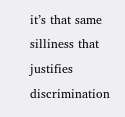it’s that same silliness that justifies discrimination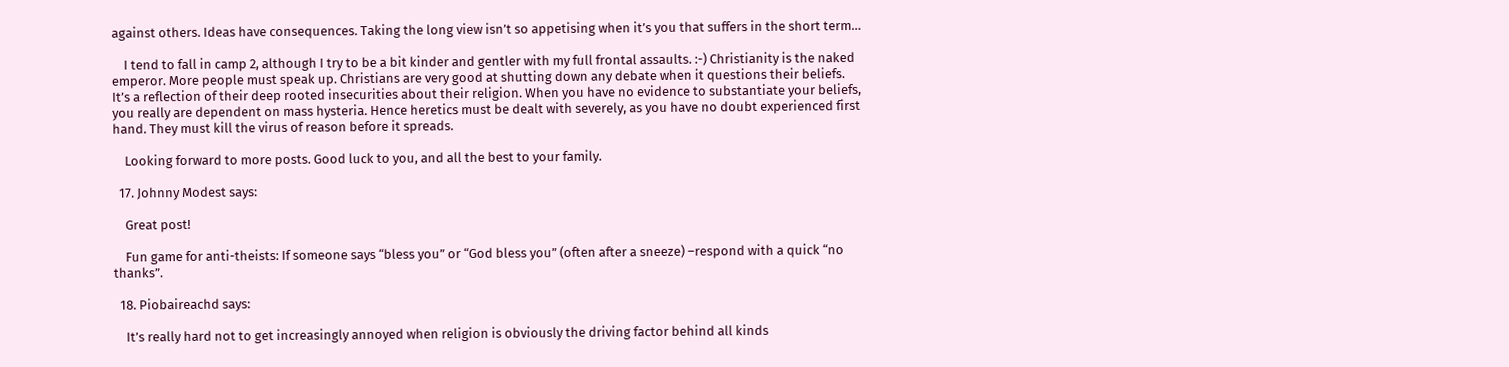against others. Ideas have consequences. Taking the long view isn’t so appetising when it’s you that suffers in the short term…

    I tend to fall in camp 2, although I try to be a bit kinder and gentler with my full frontal assaults. :-) Christianity is the naked emperor. More people must speak up. Christians are very good at shutting down any debate when it questions their beliefs. It’s a reflection of their deep rooted insecurities about their religion. When you have no evidence to substantiate your beliefs, you really are dependent on mass hysteria. Hence heretics must be dealt with severely, as you have no doubt experienced first hand. They must kill the virus of reason before it spreads.

    Looking forward to more posts. Good luck to you, and all the best to your family.

  17. Johnny Modest says:

    Great post!

    Fun game for anti-theists: If someone says “bless you” or “God bless you” (often after a sneeze) –respond with a quick “no thanks”.

  18. Piobaireachd says:

    It’s really hard not to get increasingly annoyed when religion is obviously the driving factor behind all kinds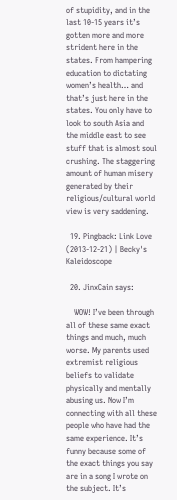of stupidity, and in the last 10-15 years it’s gotten more and more strident here in the states. From hampering education to dictating women’s health… and that’s just here in the states. You only have to look to south Asia and the middle east to see stuff that is almost soul crushing. The staggering amount of human misery generated by their religious/cultural world view is very saddening.

  19. Pingback: Link Love (2013-12-21) | Becky's Kaleidoscope

  20. JinxCain says:

    WOW! I’ve been through all of these same exact things and much, much worse. My parents used extremist religious beliefs to validate physically and mentally abusing us. Now I’m connecting with all these people who have had the same experience. It’s funny because some of the exact things you say are in a song I wrote on the subject. It’s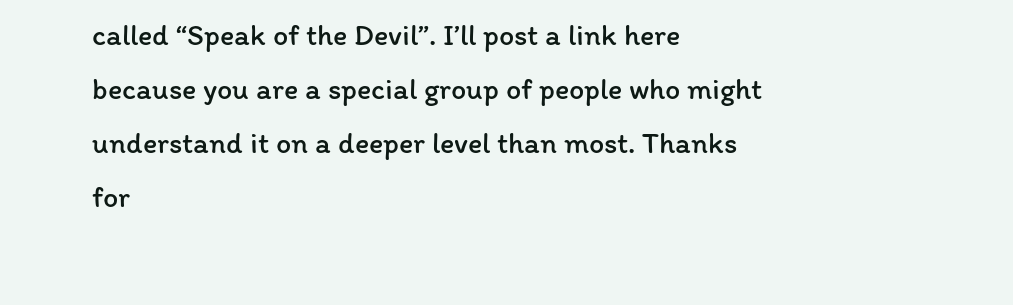called “Speak of the Devil”. I’ll post a link here because you are a special group of people who might understand it on a deeper level than most. Thanks for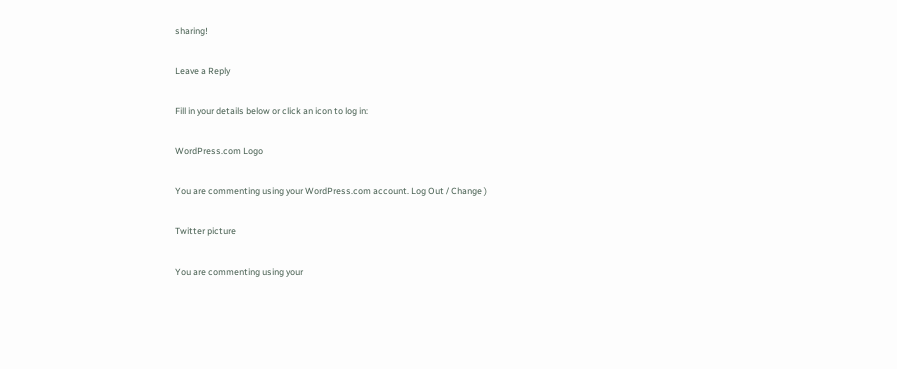sharing!

Leave a Reply

Fill in your details below or click an icon to log in:

WordPress.com Logo

You are commenting using your WordPress.com account. Log Out / Change )

Twitter picture

You are commenting using your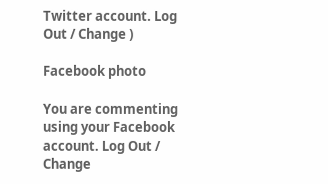Twitter account. Log Out / Change )

Facebook photo

You are commenting using your Facebook account. Log Out / Change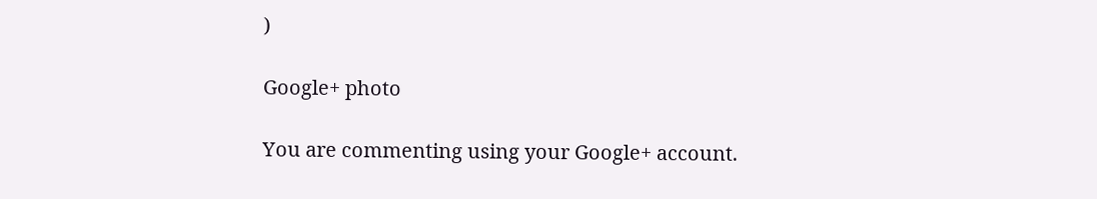)

Google+ photo

You are commenting using your Google+ account.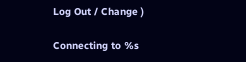Log Out / Change )

Connecting to %s